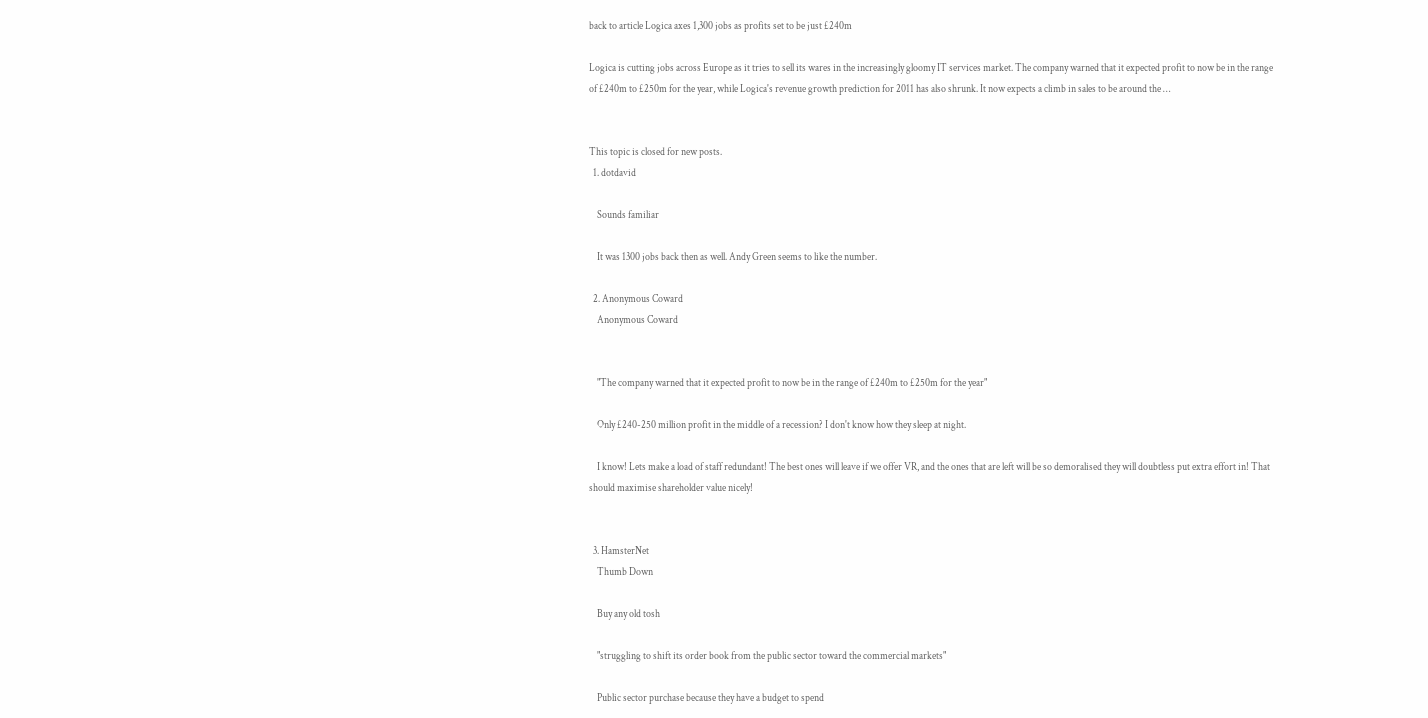back to article Logica axes 1,300 jobs as profits set to be just £240m

Logica is cutting jobs across Europe as it tries to sell its wares in the increasingly gloomy IT services market. The company warned that it expected profit to now be in the range of £240m to £250m for the year, while Logica's revenue growth prediction for 2011 has also shrunk. It now expects a climb in sales to be around the …


This topic is closed for new posts.
  1. dotdavid

    Sounds familiar

    It was 1300 jobs back then as well. Andy Green seems to like the number.

  2. Anonymous Coward
    Anonymous Coward


    "The company warned that it expected profit to now be in the range of £240m to £250m for the year"

    Only £240-250 million profit in the middle of a recession? I don't know how they sleep at night.

    I know! Lets make a load of staff redundant! The best ones will leave if we offer VR, and the ones that are left will be so demoralised they will doubtless put extra effort in! That should maximise shareholder value nicely!


  3. HamsterNet
    Thumb Down

    Buy any old tosh

    "struggling to shift its order book from the public sector toward the commercial markets"

    Public sector purchase because they have a budget to spend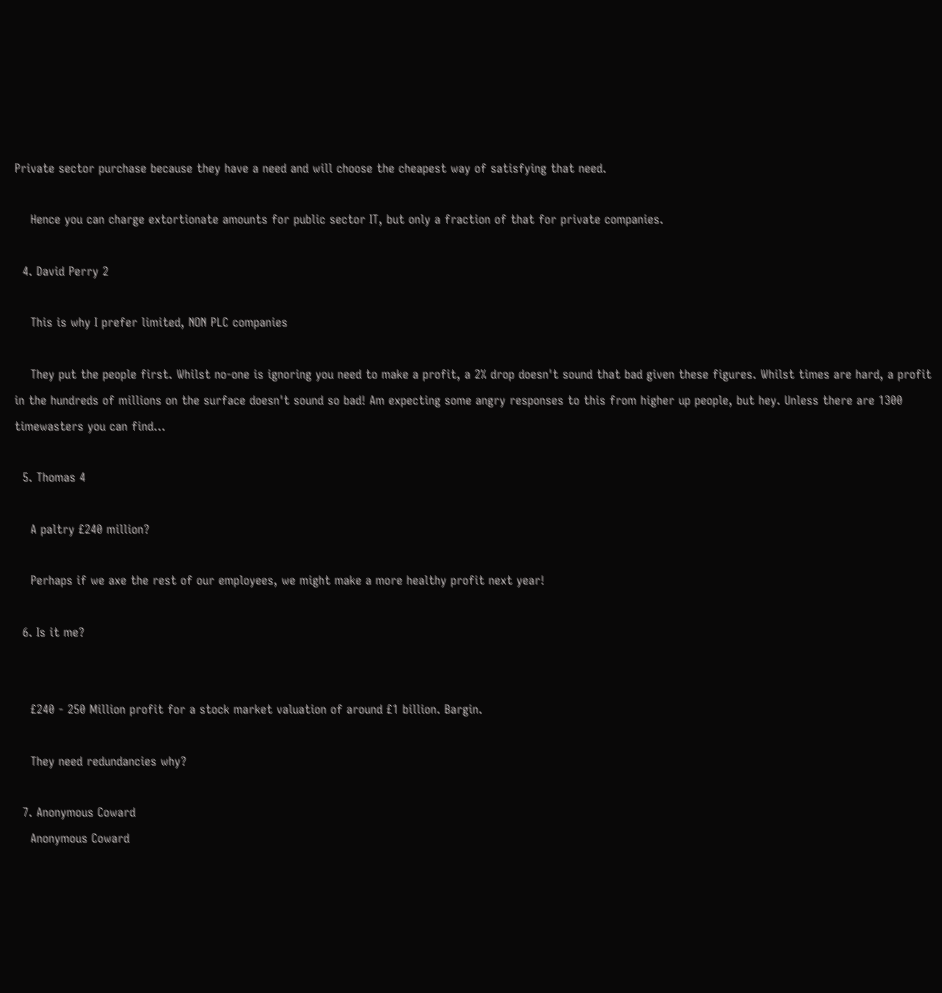Private sector purchase because they have a need and will choose the cheapest way of satisfying that need.

    Hence you can charge extortionate amounts for public sector IT, but only a fraction of that for private companies.

  4. David Perry 2

    This is why I prefer limited, NON PLC companies

    They put the people first. Whilst no-one is ignoring you need to make a profit, a 2% drop doesn't sound that bad given these figures. Whilst times are hard, a profit in the hundreds of millions on the surface doesn't sound so bad! Am expecting some angry responses to this from higher up people, but hey. Unless there are 1300 timewasters you can find...

  5. Thomas 4

    A paltry £240 million?

    Perhaps if we axe the rest of our employees, we might make a more healthy profit next year!

  6. Is it me?


    £240 - 250 Million profit for a stock market valuation of around £1 billion. Bargin.

    They need redundancies why?

  7. Anonymous Coward
    Anonymous Coward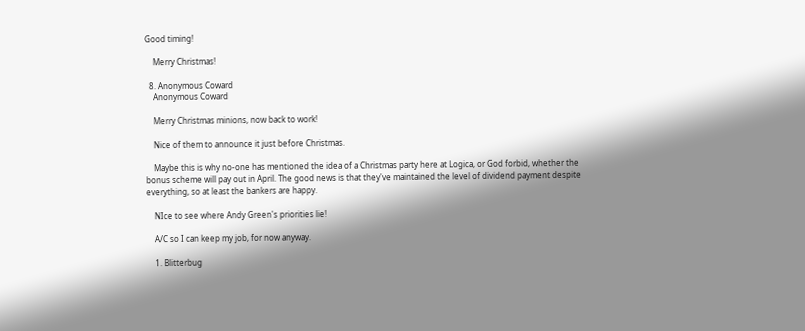Good timing!

    Merry Christmas!

  8. Anonymous Coward
    Anonymous Coward

    Merry Christmas minions, now back to work!

    Nice of them to announce it just before Christmas.

    Maybe this is why no-one has mentioned the idea of a Christmas party here at Logica, or God forbid, whether the bonus scheme will pay out in April. The good news is that they've maintained the level of dividend payment despite everything, so at least the bankers are happy.

    NIce to see where Andy Green's priorities lie!

    A/C so I can keep my job, for now anyway.

    1. Blitterbug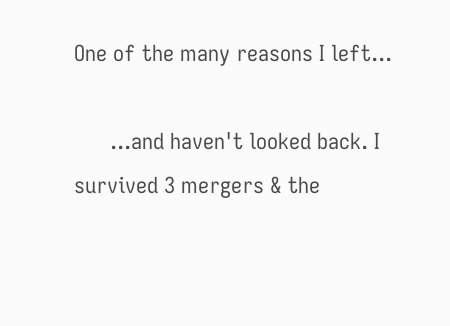One of the many reasons I left...

      ...and haven't looked back. I survived 3 mergers & the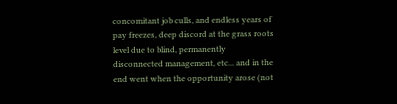concomitant job culls, and endless years of pay freezes, deep discord at the grass roots level due to blind, permanently disconnected management, etc... and in the end went when the opportunity arose (not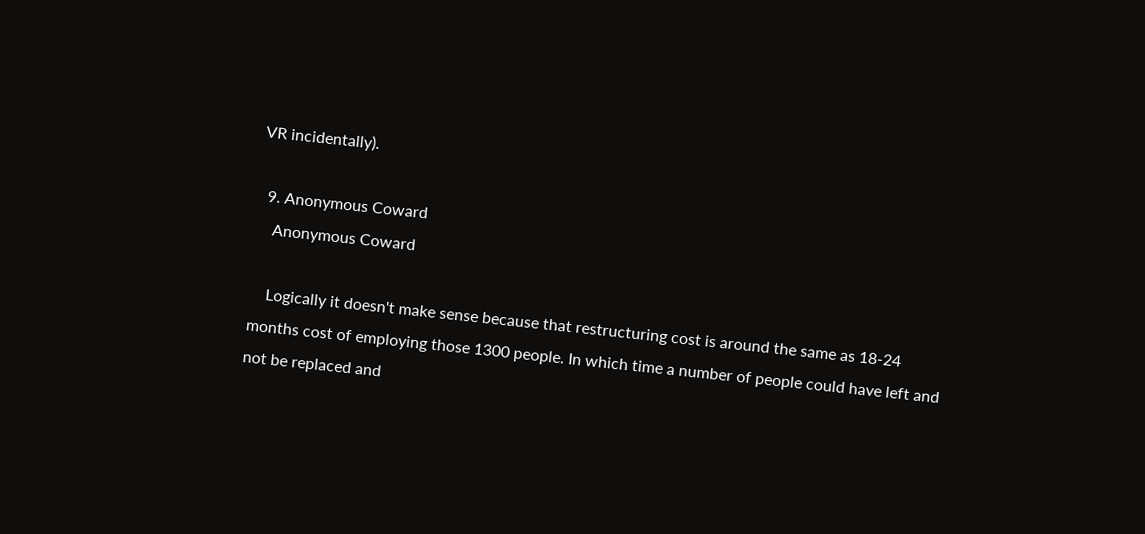VR incidentally).

  9. Anonymous Coward
    Anonymous Coward

    Logically it doesn't make sense because that restructuring cost is around the same as 18-24 months cost of employing those 1300 people. In which time a number of people could have left and not be replaced and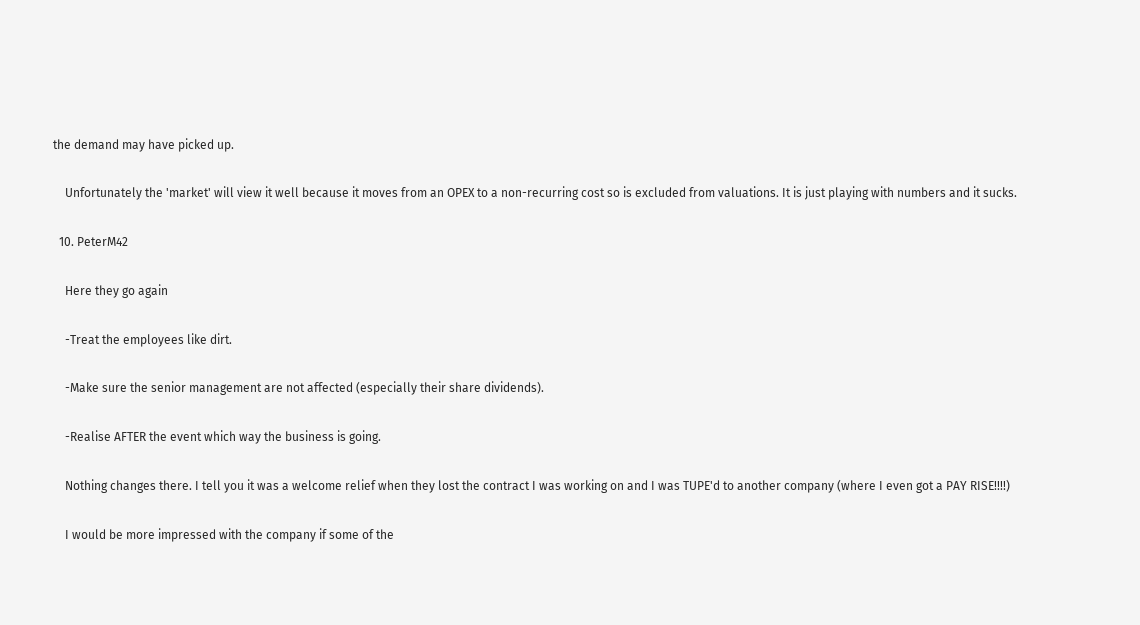the demand may have picked up.

    Unfortunately the 'market' will view it well because it moves from an OPEX to a non-recurring cost so is excluded from valuations. It is just playing with numbers and it sucks.

  10. PeterM42

    Here they go again

    -Treat the employees like dirt.

    -Make sure the senior management are not affected (especially their share dividends).

    -Realise AFTER the event which way the business is going.

    Nothing changes there. I tell you it was a welcome relief when they lost the contract I was working on and I was TUPE'd to another company (where I even got a PAY RISE!!!!)

    I would be more impressed with the company if some of the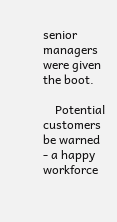senior managers were given the boot.

    Potential customers be warned - a happy workforce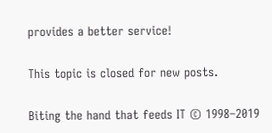provides a better service!

This topic is closed for new posts.

Biting the hand that feeds IT © 1998–2019